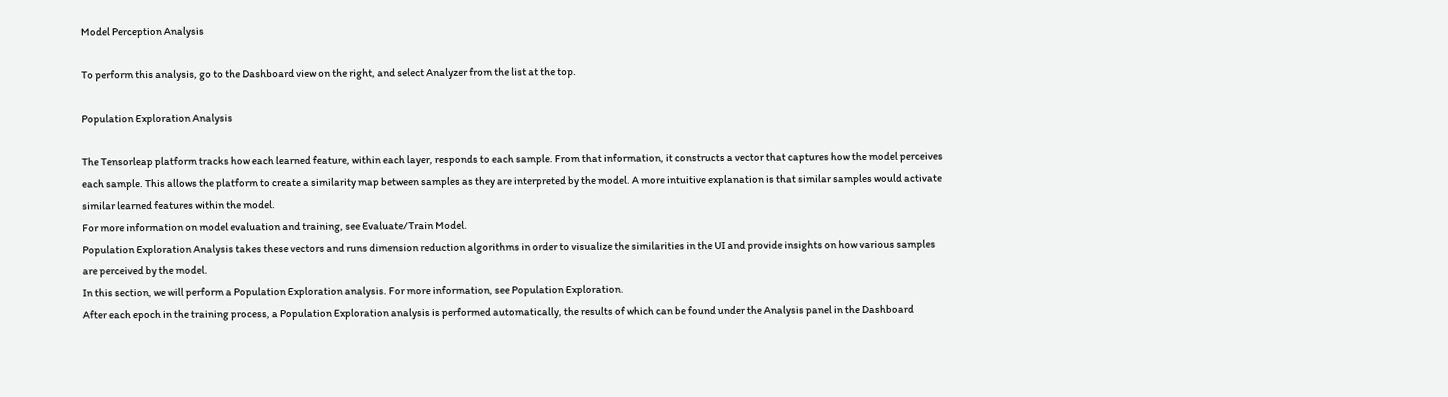Model Perception Analysis

To perform this analysis, go to the Dashboard view on the right, and select Analyzer from the list at the top.

Population Exploration Analysis

The Tensorleap platform tracks how each learned feature, within each layer, responds to each sample. From that information, it constructs a vector that captures how the model perceives each sample. This allows the platform to create a similarity map between samples as they are interpreted by the model. A more intuitive explanation is that similar samples would activate similar learned features within the model.
For more information on model evaluation and training, see Evaluate/Train Model.
Population Exploration Analysis takes these vectors and runs dimension reduction algorithms in order to visualize the similarities in the UI and provide insights on how various samples are perceived by the model.
In this section, we will perform a Population Exploration analysis. For more information, see Population Exploration.
After each epoch in the training process, a Population Exploration analysis is performed automatically, the results of which can be found under the Analysis panel in the Dashboard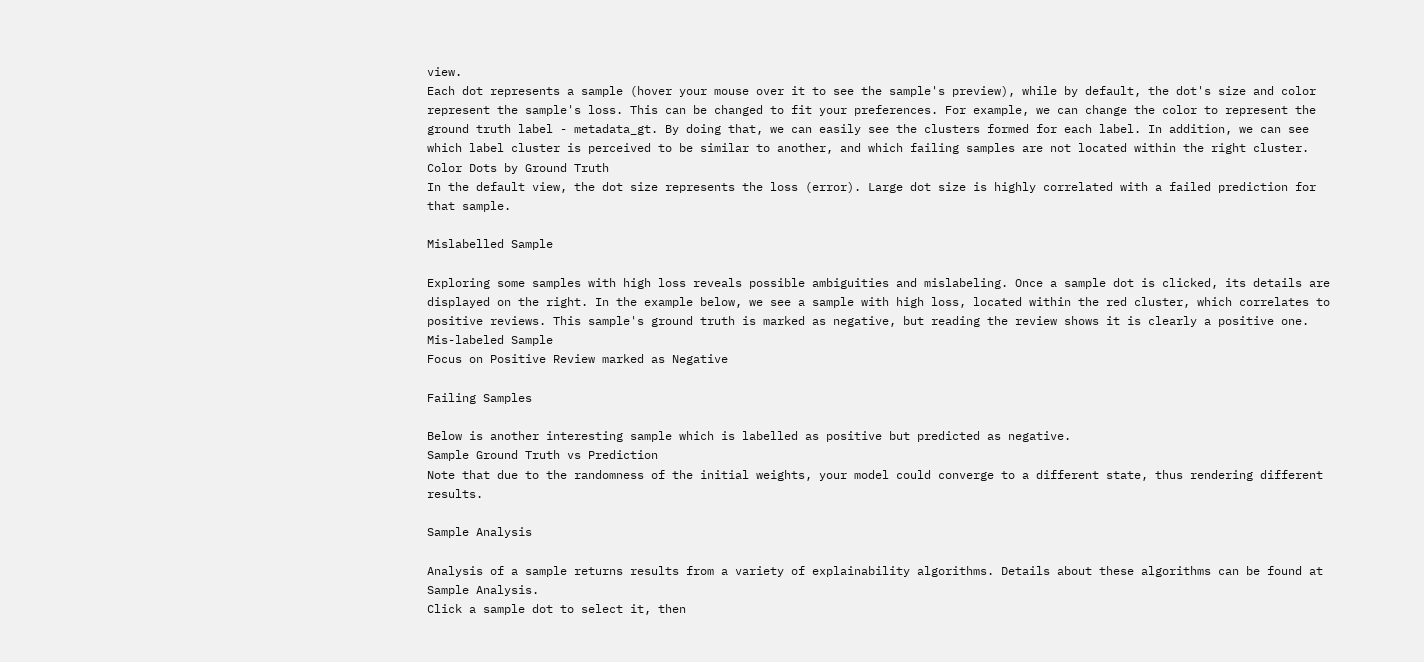view.
Each dot represents a sample (hover your mouse over it to see the sample's preview), while by default, the dot's size and color represent the sample's loss. This can be changed to fit your preferences. For example, we can change the color to represent the ground truth label - metadata_gt. By doing that, we can easily see the clusters formed for each label. In addition, we can see which label cluster is perceived to be similar to another, and which failing samples are not located within the right cluster.
Color Dots by Ground Truth
In the default view, the dot size represents the loss (error). Large dot size is highly correlated with a failed prediction for that sample.

Mislabelled Sample

Exploring some samples with high loss reveals possible ambiguities and mislabeling. Once a sample dot is clicked, its details are displayed on the right. In the example below, we see a sample with high loss, located within the red cluster, which correlates to positive reviews. This sample's ground truth is marked as negative, but reading the review shows it is clearly a positive one.
Mis-labeled Sample
Focus on Positive Review marked as Negative

Failing Samples

Below is another interesting sample which is labelled as positive but predicted as negative.
Sample Ground Truth vs Prediction
Note that due to the randomness of the initial weights, your model could converge to a different state, thus rendering different results.

Sample Analysis

Analysis of a sample returns results from a variety of explainability algorithms. Details about these algorithms can be found at Sample Analysis.
Click a sample dot to select it, then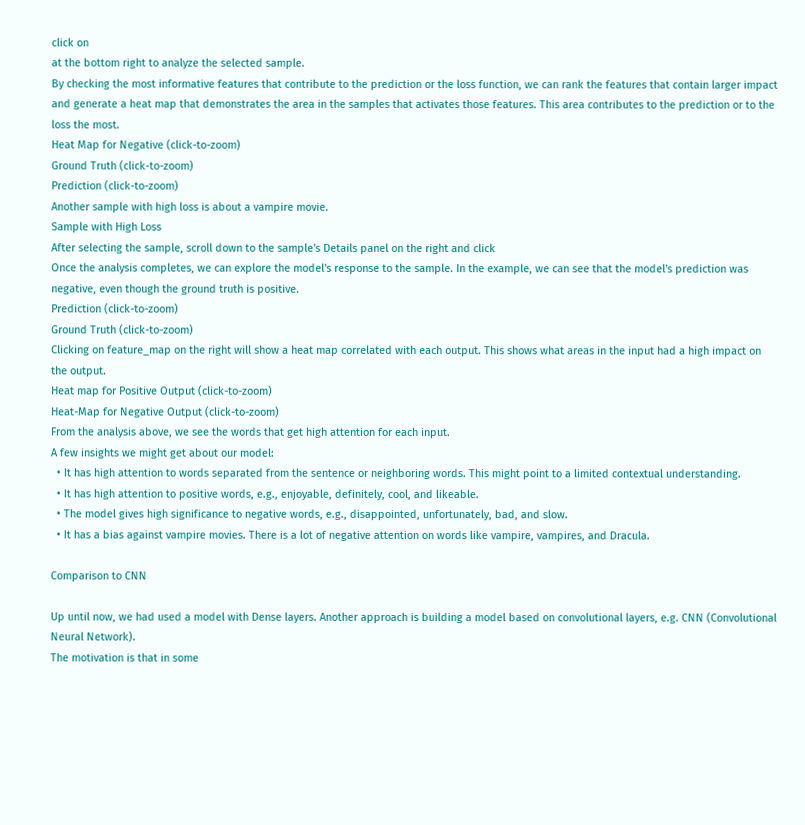click on
at the bottom right to analyze the selected sample.
By checking the most informative features that contribute to the prediction or the loss function, we can rank the features that contain larger impact and generate a heat map that demonstrates the area in the samples that activates those features. This area contributes to the prediction or to the loss the most.
Heat Map for Negative (click-to-zoom)
Ground Truth (click-to-zoom)
Prediction (click-to-zoom)
Another sample with high loss is about a vampire movie.
Sample with High Loss
After selecting the sample, scroll down to the sample's Details panel on the right and click
Once the analysis completes, we can explore the model's response to the sample. In the example, we can see that the model's prediction was negative, even though the ground truth is positive.
Prediction (click-to-zoom)
Ground Truth (click-to-zoom)
Clicking on feature_map on the right will show a heat map correlated with each output. This shows what areas in the input had a high impact on the output.
Heat map for Positive Output (click-to-zoom)
Heat-Map for Negative Output (click-to-zoom)
From the analysis above, we see the words that get high attention for each input.
A few insights we might get about our model:
  • It has high attention to words separated from the sentence or neighboring words. This might point to a limited contextual understanding.
  • It has high attention to positive words, e.g., enjoyable, definitely, cool, and likeable.
  • The model gives high significance to negative words, e.g., disappointed, unfortunately, bad, and slow.
  • It has a bias against vampire movies. There is a lot of negative attention on words like vampire, vampires, and Dracula.

Comparison to CNN

Up until now, we had used a model with Dense layers. Another approach is building a model based on convolutional layers, e.g. CNN (Convolutional Neural Network).
The motivation is that in some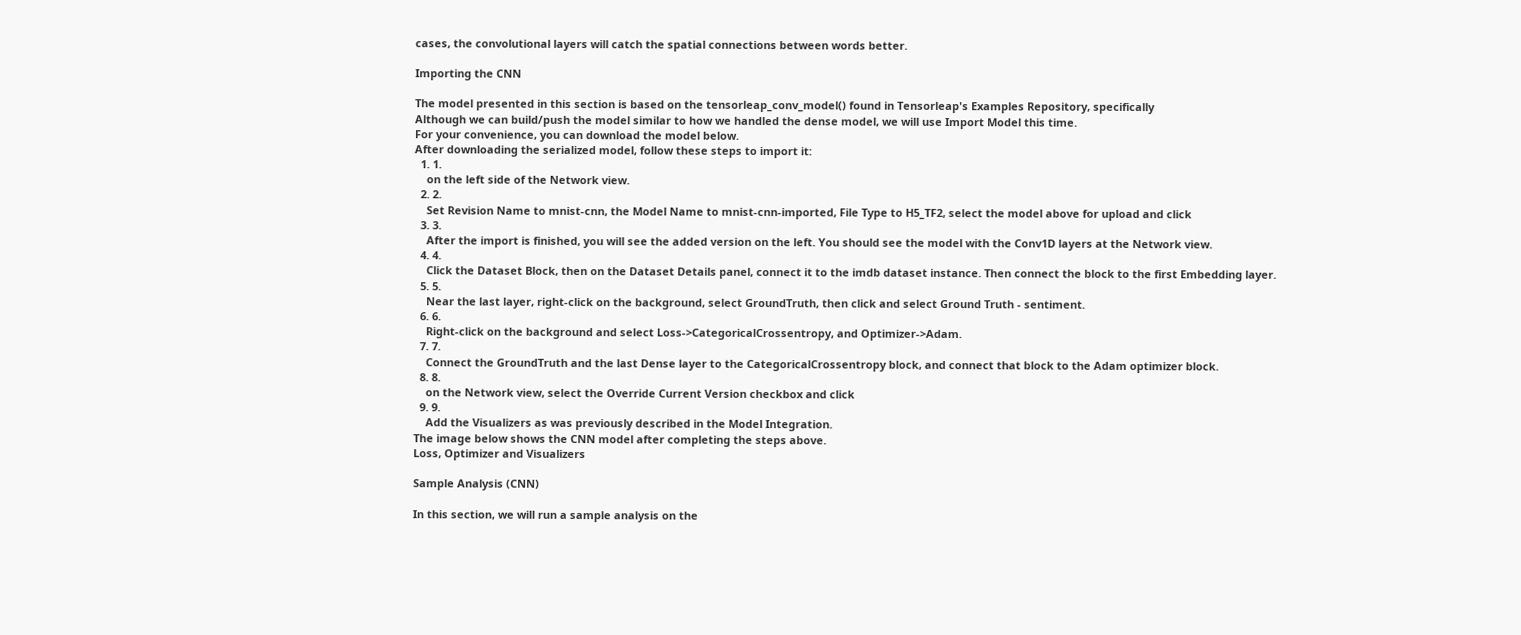cases, the convolutional layers will catch the spatial connections between words better.

Importing the CNN

The model presented in this section is based on the tensorleap_conv_model() found in Tensorleap's Examples Repository, specifically
Although we can build/push the model similar to how we handled the dense model, we will use Import Model this time.
For your convenience, you can download the model below.
After downloading the serialized model, follow these steps to import it:
  1. 1.
    on the left side of the Network view.
  2. 2.
    Set Revision Name to mnist-cnn, the Model Name to mnist-cnn-imported, File Type to H5_TF2, select the model above for upload and click
  3. 3.
    After the import is finished, you will see the added version on the left. You should see the model with the Conv1D layers at the Network view.
  4. 4.
    Click the Dataset Block, then on the Dataset Details panel, connect it to the imdb dataset instance. Then connect the block to the first Embedding layer.
  5. 5.
    Near the last layer, right-click on the background, select GroundTruth, then click and select Ground Truth - sentiment.
  6. 6.
    Right-click on the background and select Loss->CategoricalCrossentropy, and Optimizer->Adam.
  7. 7.
    Connect the GroundTruth and the last Dense layer to the CategoricalCrossentropy block, and connect that block to the Adam optimizer block.
  8. 8.
    on the Network view, select the Override Current Version checkbox and click
  9. 9.
    Add the Visualizers as was previously described in the Model Integration.
The image below shows the CNN model after completing the steps above.
Loss, Optimizer and Visualizers

Sample Analysis (CNN)

In this section, we will run a sample analysis on the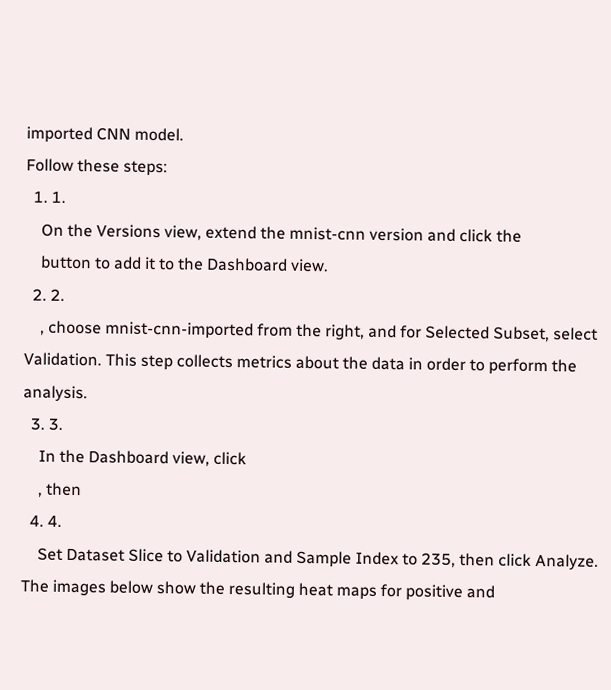imported CNN model.
Follow these steps:
  1. 1.
    On the Versions view, extend the mnist-cnn version and click the
    button to add it to the Dashboard view.
  2. 2.
    , choose mnist-cnn-imported from the right, and for Selected Subset, select Validation. This step collects metrics about the data in order to perform the analysis.
  3. 3.
    In the Dashboard view, click
    , then
  4. 4.
    Set Dataset Slice to Validation and Sample Index to 235, then click Analyze.
The images below show the resulting heat maps for positive and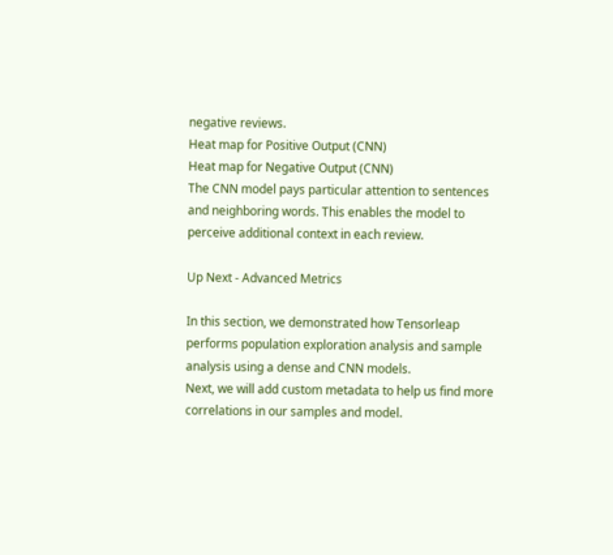negative reviews.
Heat map for Positive Output (CNN)
Heat map for Negative Output (CNN)
The CNN model pays particular attention to sentences and neighboring words. This enables the model to perceive additional context in each review.

Up Next - Advanced Metrics

In this section, we demonstrated how Tensorleap performs population exploration analysis and sample analysis using a dense and CNN models.
Next, we will add custom metadata to help us find more correlations in our samples and model.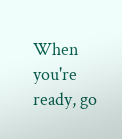When you're ready, go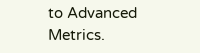to Advanced Metrics.